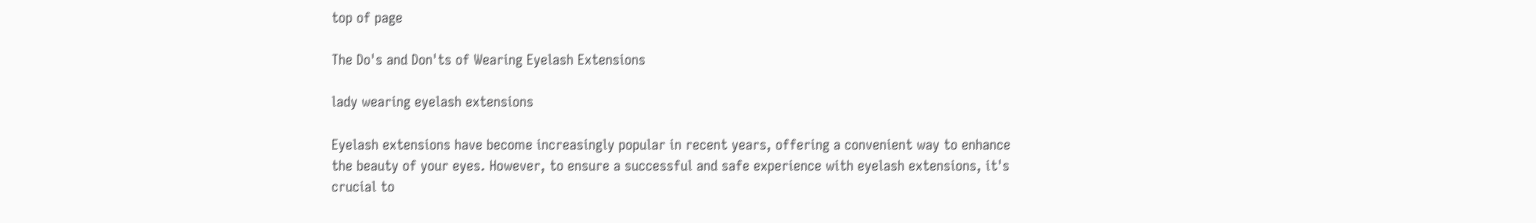top of page

The Do's and Don'ts of Wearing Eyelash Extensions

lady wearing eyelash extensions

Eyelash extensions have become increasingly popular in recent years, offering a convenient way to enhance the beauty of your eyes. However, to ensure a successful and safe experience with eyelash extensions, it's crucial to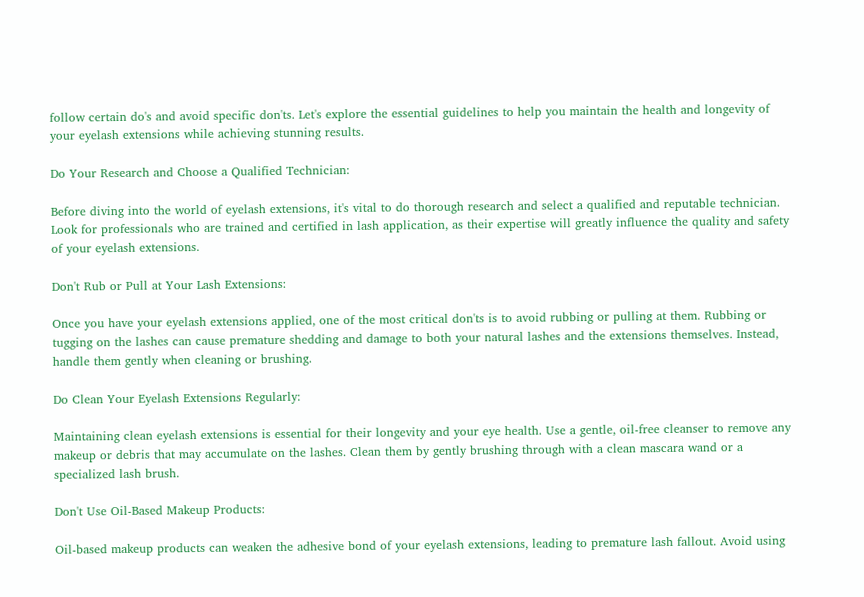follow certain do's and avoid specific don'ts. Let's explore the essential guidelines to help you maintain the health and longevity of your eyelash extensions while achieving stunning results.

Do Your Research and Choose a Qualified Technician:

Before diving into the world of eyelash extensions, it's vital to do thorough research and select a qualified and reputable technician. Look for professionals who are trained and certified in lash application, as their expertise will greatly influence the quality and safety of your eyelash extensions.

Don't Rub or Pull at Your Lash Extensions:

Once you have your eyelash extensions applied, one of the most critical don'ts is to avoid rubbing or pulling at them. Rubbing or tugging on the lashes can cause premature shedding and damage to both your natural lashes and the extensions themselves. Instead, handle them gently when cleaning or brushing.

Do Clean Your Eyelash Extensions Regularly:

Maintaining clean eyelash extensions is essential for their longevity and your eye health. Use a gentle, oil-free cleanser to remove any makeup or debris that may accumulate on the lashes. Clean them by gently brushing through with a clean mascara wand or a specialized lash brush.

Don't Use Oil-Based Makeup Products:

Oil-based makeup products can weaken the adhesive bond of your eyelash extensions, leading to premature lash fallout. Avoid using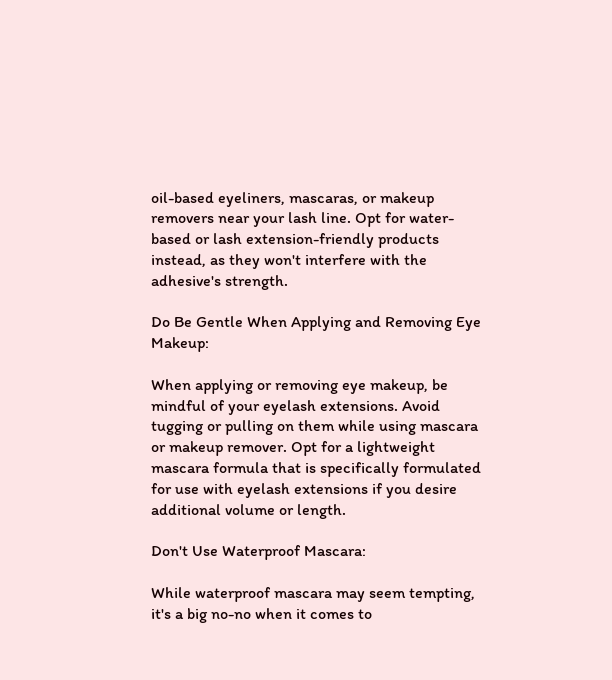oil-based eyeliners, mascaras, or makeup removers near your lash line. Opt for water-based or lash extension-friendly products instead, as they won't interfere with the adhesive's strength.

Do Be Gentle When Applying and Removing Eye Makeup:

When applying or removing eye makeup, be mindful of your eyelash extensions. Avoid tugging or pulling on them while using mascara or makeup remover. Opt for a lightweight mascara formula that is specifically formulated for use with eyelash extensions if you desire additional volume or length.

Don't Use Waterproof Mascara:

While waterproof mascara may seem tempting, it's a big no-no when it comes to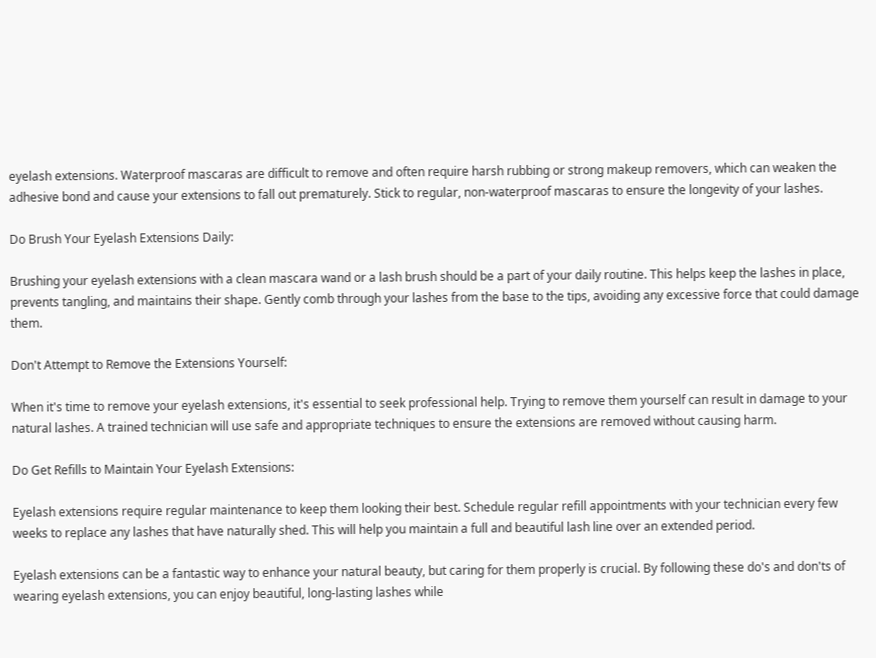eyelash extensions. Waterproof mascaras are difficult to remove and often require harsh rubbing or strong makeup removers, which can weaken the adhesive bond and cause your extensions to fall out prematurely. Stick to regular, non-waterproof mascaras to ensure the longevity of your lashes.

Do Brush Your Eyelash Extensions Daily:

Brushing your eyelash extensions with a clean mascara wand or a lash brush should be a part of your daily routine. This helps keep the lashes in place, prevents tangling, and maintains their shape. Gently comb through your lashes from the base to the tips, avoiding any excessive force that could damage them.

Don't Attempt to Remove the Extensions Yourself:

When it's time to remove your eyelash extensions, it's essential to seek professional help. Trying to remove them yourself can result in damage to your natural lashes. A trained technician will use safe and appropriate techniques to ensure the extensions are removed without causing harm.

Do Get Refills to Maintain Your Eyelash Extensions:

Eyelash extensions require regular maintenance to keep them looking their best. Schedule regular refill appointments with your technician every few weeks to replace any lashes that have naturally shed. This will help you maintain a full and beautiful lash line over an extended period.

Eyelash extensions can be a fantastic way to enhance your natural beauty, but caring for them properly is crucial. By following these do's and don'ts of wearing eyelash extensions, you can enjoy beautiful, long-lasting lashes while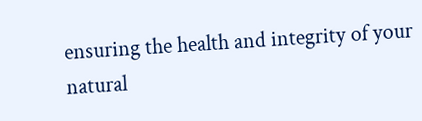ensuring the health and integrity of your natural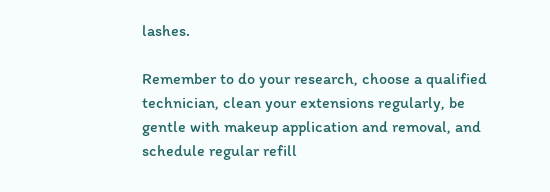lashes.

Remember to do your research, choose a qualified technician, clean your extensions regularly, be gentle with makeup application and removal, and schedule regular refill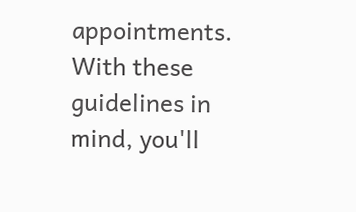appointments. With these guidelines in mind, you'll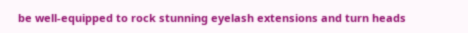be well-equipped to rock stunning eyelash extensions and turn heads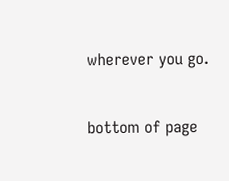wherever you go.


bottom of page